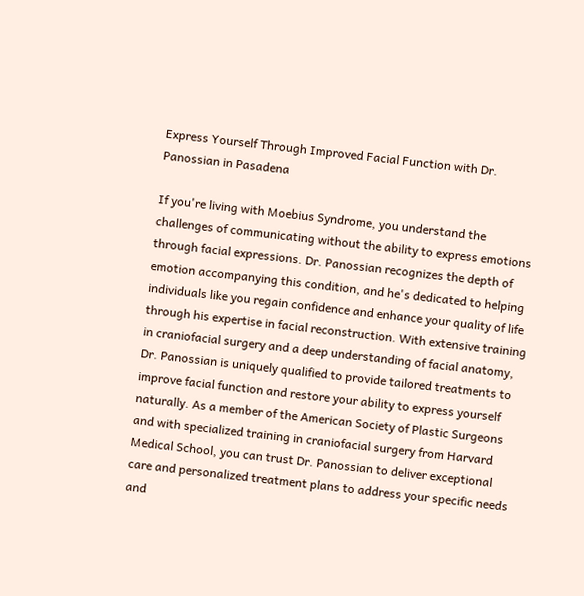Express Yourself Through Improved Facial Function with Dr. Panossian in Pasadena

If you're living with Moebius Syndrome, you understand the challenges of communicating without the ability to express emotions through facial expressions. Dr. Panossian recognizes the depth of emotion accompanying this condition, and he's dedicated to helping individuals like you regain confidence and enhance your quality of life through his expertise in facial reconstruction. With extensive training in craniofacial surgery and a deep understanding of facial anatomy, Dr. Panossian is uniquely qualified to provide tailored treatments to improve facial function and restore your ability to express yourself naturally. As a member of the American Society of Plastic Surgeons and with specialized training in craniofacial surgery from Harvard Medical School, you can trust Dr. Panossian to deliver exceptional care and personalized treatment plans to address your specific needs and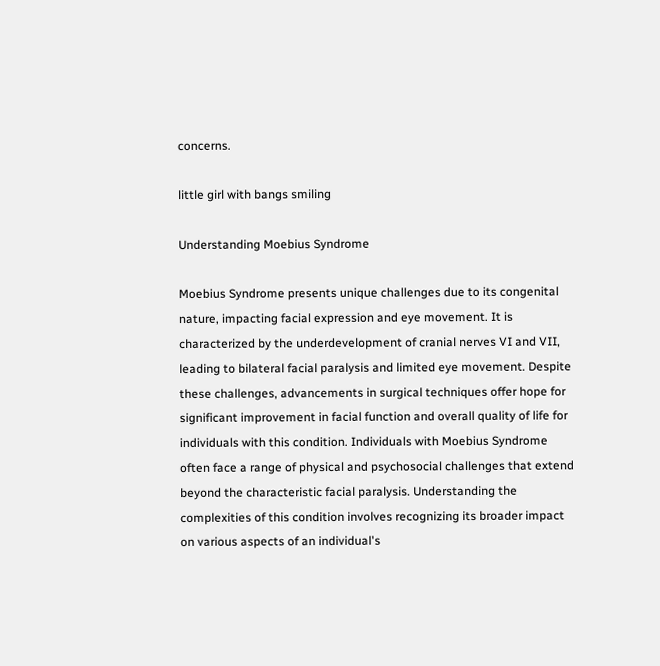concerns.

little girl with bangs smiling

Understanding Moebius Syndrome

Moebius Syndrome presents unique challenges due to its congenital nature, impacting facial expression and eye movement. It is characterized by the underdevelopment of cranial nerves VI and VII, leading to bilateral facial paralysis and limited eye movement. Despite these challenges, advancements in surgical techniques offer hope for significant improvement in facial function and overall quality of life for individuals with this condition. Individuals with Moebius Syndrome often face a range of physical and psychosocial challenges that extend beyond the characteristic facial paralysis. Understanding the complexities of this condition involves recognizing its broader impact on various aspects of an individual's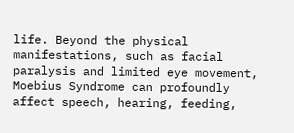life. Beyond the physical manifestations, such as facial paralysis and limited eye movement, Moebius Syndrome can profoundly affect speech, hearing, feeding,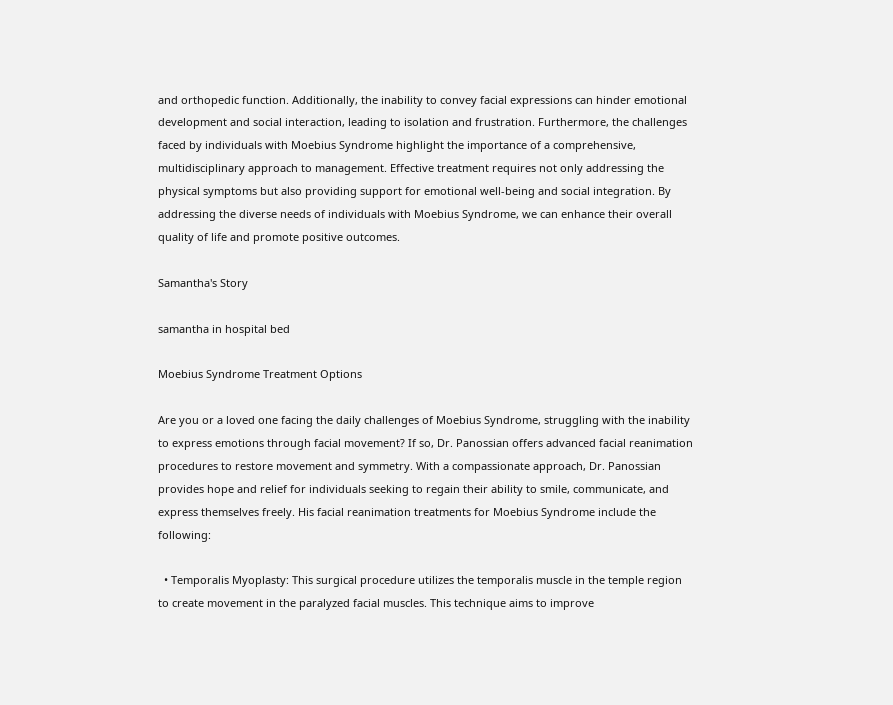and orthopedic function. Additionally, the inability to convey facial expressions can hinder emotional development and social interaction, leading to isolation and frustration. Furthermore, the challenges faced by individuals with Moebius Syndrome highlight the importance of a comprehensive, multidisciplinary approach to management. Effective treatment requires not only addressing the physical symptoms but also providing support for emotional well-being and social integration. By addressing the diverse needs of individuals with Moebius Syndrome, we can enhance their overall quality of life and promote positive outcomes.

Samantha's Story

samantha in hospital bed

Moebius Syndrome Treatment Options

Are you or a loved one facing the daily challenges of Moebius Syndrome, struggling with the inability to express emotions through facial movement? If so, Dr. Panossian offers advanced facial reanimation procedures to restore movement and symmetry. With a compassionate approach, Dr. Panossian provides hope and relief for individuals seeking to regain their ability to smile, communicate, and express themselves freely. His facial reanimation treatments for Moebius Syndrome include the following:

  • Temporalis Myoplasty: This surgical procedure utilizes the temporalis muscle in the temple region to create movement in the paralyzed facial muscles. This technique aims to improve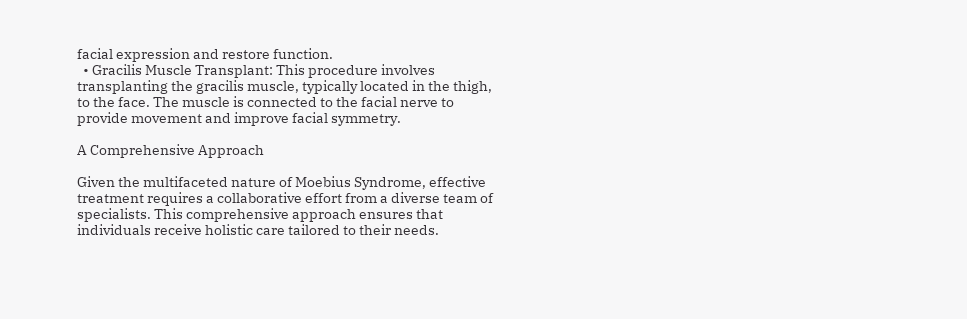facial expression and restore function.
  • Gracilis Muscle Transplant: This procedure involves transplanting the gracilis muscle, typically located in the thigh, to the face. The muscle is connected to the facial nerve to provide movement and improve facial symmetry.

A Comprehensive Approach

Given the multifaceted nature of Moebius Syndrome, effective treatment requires a collaborative effort from a diverse team of specialists. This comprehensive approach ensures that individuals receive holistic care tailored to their needs.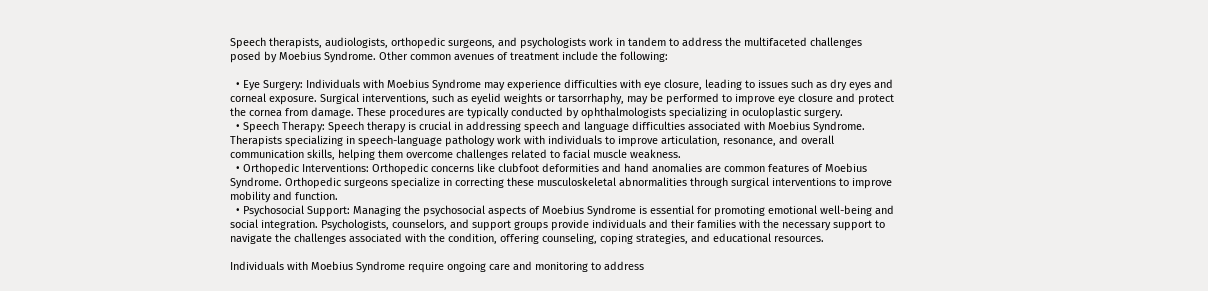Speech therapists, audiologists, orthopedic surgeons, and psychologists work in tandem to address the multifaceted challenges posed by Moebius Syndrome. Other common avenues of treatment include the following:

  • Eye Surgery: Individuals with Moebius Syndrome may experience difficulties with eye closure, leading to issues such as dry eyes and corneal exposure. Surgical interventions, such as eyelid weights or tarsorrhaphy, may be performed to improve eye closure and protect the cornea from damage. These procedures are typically conducted by ophthalmologists specializing in oculoplastic surgery.
  • Speech Therapy: Speech therapy is crucial in addressing speech and language difficulties associated with Moebius Syndrome. Therapists specializing in speech-language pathology work with individuals to improve articulation, resonance, and overall communication skills, helping them overcome challenges related to facial muscle weakness.
  • Orthopedic Interventions: Orthopedic concerns like clubfoot deformities and hand anomalies are common features of Moebius Syndrome. Orthopedic surgeons specialize in correcting these musculoskeletal abnormalities through surgical interventions to improve mobility and function.
  • Psychosocial Support: Managing the psychosocial aspects of Moebius Syndrome is essential for promoting emotional well-being and social integration. Psychologists, counselors, and support groups provide individuals and their families with the necessary support to navigate the challenges associated with the condition, offering counseling, coping strategies, and educational resources.

Individuals with Moebius Syndrome require ongoing care and monitoring to address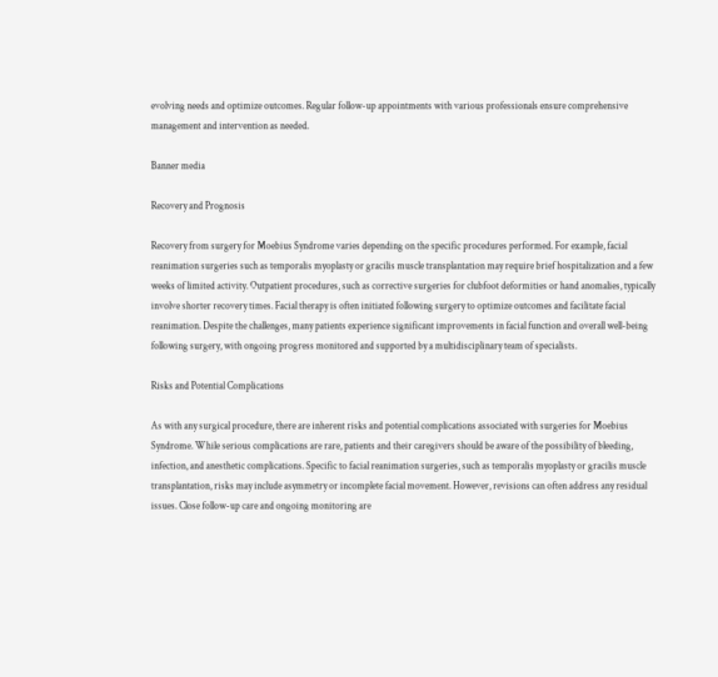evolving needs and optimize outcomes. Regular follow-up appointments with various professionals ensure comprehensive management and intervention as needed.

Banner media

Recovery and Prognosis

Recovery from surgery for Moebius Syndrome varies depending on the specific procedures performed. For example, facial reanimation surgeries such as temporalis myoplasty or gracilis muscle transplantation may require brief hospitalization and a few weeks of limited activity. Outpatient procedures, such as corrective surgeries for clubfoot deformities or hand anomalies, typically involve shorter recovery times. Facial therapy is often initiated following surgery to optimize outcomes and facilitate facial reanimation. Despite the challenges, many patients experience significant improvements in facial function and overall well-being following surgery, with ongoing progress monitored and supported by a multidisciplinary team of specialists.

Risks and Potential Complications

As with any surgical procedure, there are inherent risks and potential complications associated with surgeries for Moebius Syndrome. While serious complications are rare, patients and their caregivers should be aware of the possibility of bleeding, infection, and anesthetic complications. Specific to facial reanimation surgeries, such as temporalis myoplasty or gracilis muscle transplantation, risks may include asymmetry or incomplete facial movement. However, revisions can often address any residual issues. Close follow-up care and ongoing monitoring are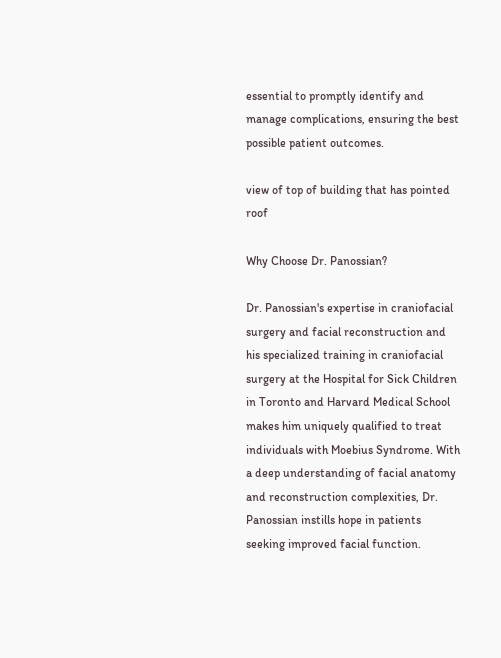essential to promptly identify and manage complications, ensuring the best possible patient outcomes.

view of top of building that has pointed roof

Why Choose Dr. Panossian?

Dr. Panossian's expertise in craniofacial surgery and facial reconstruction and his specialized training in craniofacial surgery at the Hospital for Sick Children in Toronto and Harvard Medical School makes him uniquely qualified to treat individuals with Moebius Syndrome. With a deep understanding of facial anatomy and reconstruction complexities, Dr. Panossian instills hope in patients seeking improved facial function.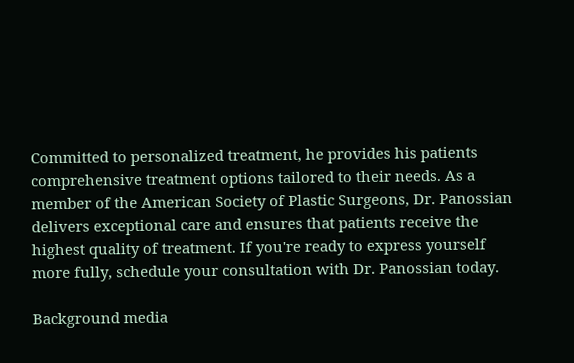Committed to personalized treatment, he provides his patients comprehensive treatment options tailored to their needs. As a member of the American Society of Plastic Surgeons, Dr. Panossian delivers exceptional care and ensures that patients receive the highest quality of treatment. If you're ready to express yourself more fully, schedule your consultation with Dr. Panossian today.

Background media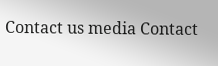Contact us media Contact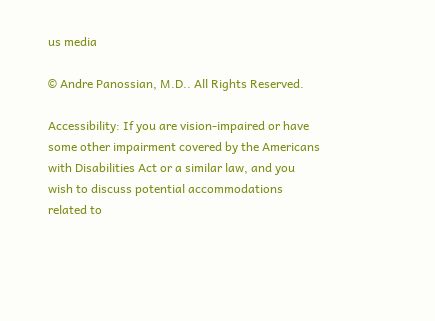us media

© Andre Panossian, M.D.. All Rights Reserved.

Accessibility: If you are vision-impaired or have some other impairment covered by the Americans with Disabilities Act or a similar law, and you wish to discuss potential accommodations related to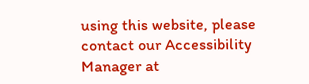using this website, please contact our Accessibility Manager at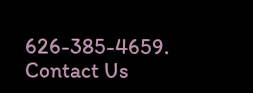626-385-4659.
Contact Us